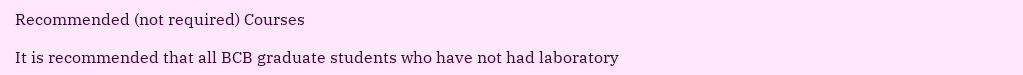Recommended (not required) Courses

It is recommended that all BCB graduate students who have not had laboratory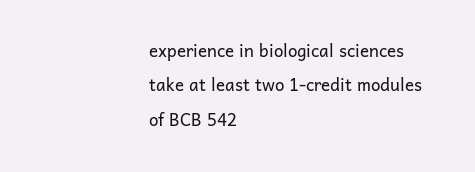experience in biological sciences take at least two 1-credit modules of BCB 542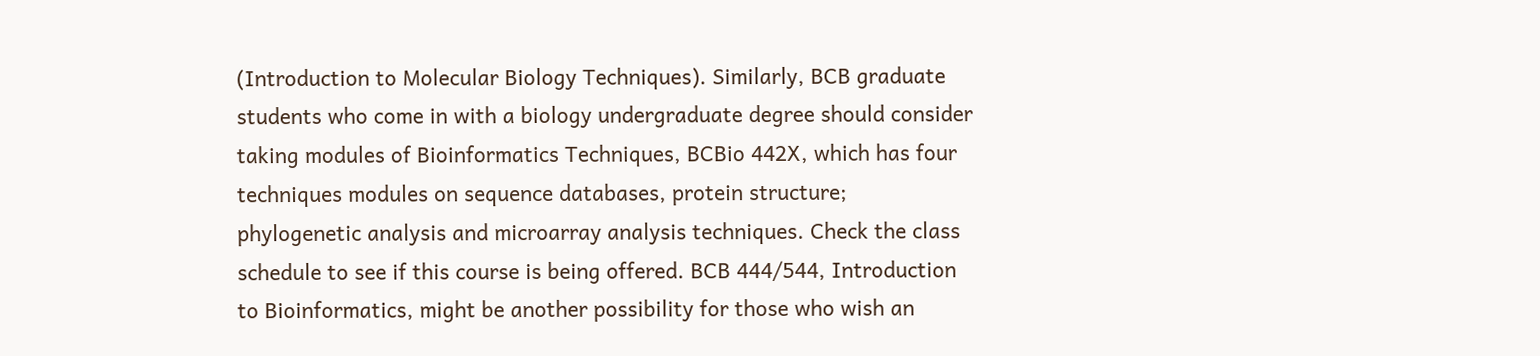(Introduction to Molecular Biology Techniques). Similarly, BCB graduate students who come in with a biology undergraduate degree should consider taking modules of Bioinformatics Techniques, BCBio 442X, which has four techniques modules on sequence databases, protein structure; phylogenetic analysis and microarray analysis techniques. Check the class schedule to see if this course is being offered. BCB 444/544, Introduction to Bioinformatics, might be another possibility for those who wish an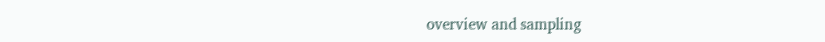overview and sampling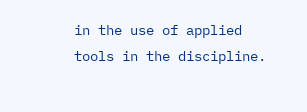in the use of applied tools in the discipline.